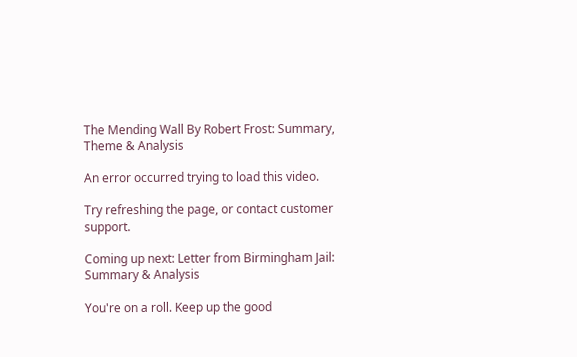The Mending Wall By Robert Frost: Summary, Theme & Analysis

An error occurred trying to load this video.

Try refreshing the page, or contact customer support.

Coming up next: Letter from Birmingham Jail: Summary & Analysis

You're on a roll. Keep up the good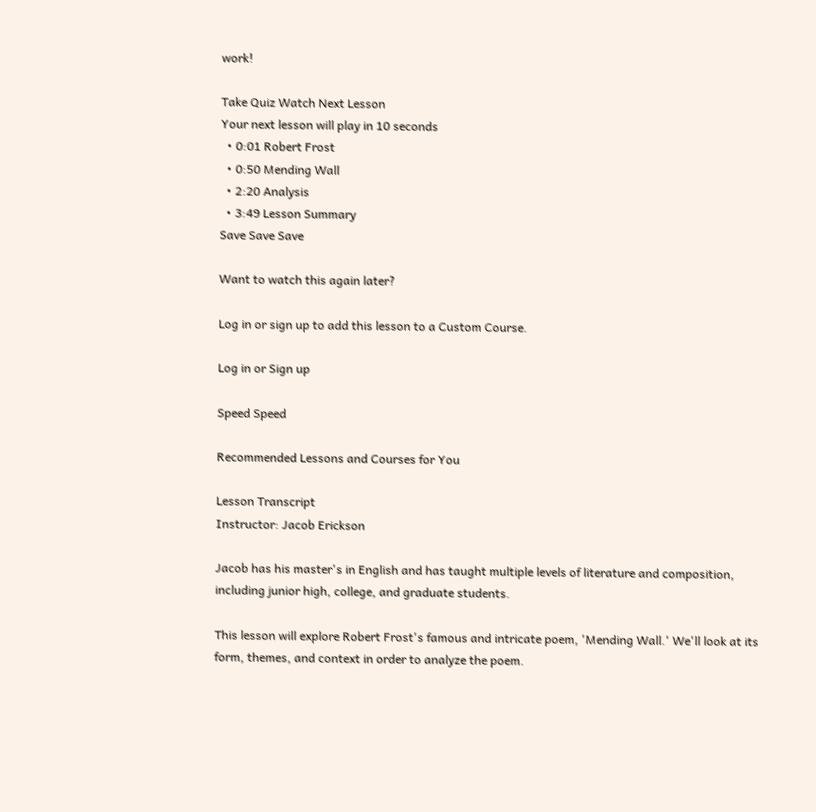work!

Take Quiz Watch Next Lesson
Your next lesson will play in 10 seconds
  • 0:01 Robert Frost
  • 0:50 Mending Wall
  • 2:20 Analysis
  • 3:49 Lesson Summary
Save Save Save

Want to watch this again later?

Log in or sign up to add this lesson to a Custom Course.

Log in or Sign up

Speed Speed

Recommended Lessons and Courses for You

Lesson Transcript
Instructor: Jacob Erickson

Jacob has his master's in English and has taught multiple levels of literature and composition, including junior high, college, and graduate students.

This lesson will explore Robert Frost's famous and intricate poem, 'Mending Wall.' We'll look at its form, themes, and context in order to analyze the poem.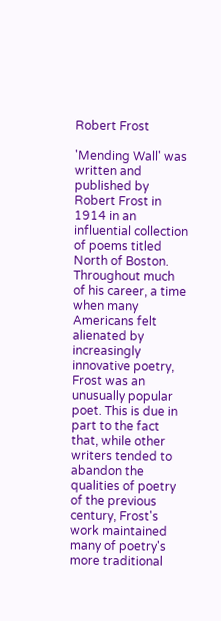Robert Frost

'Mending Wall' was written and published by Robert Frost in 1914 in an influential collection of poems titled North of Boston. Throughout much of his career, a time when many Americans felt alienated by increasingly innovative poetry, Frost was an unusually popular poet. This is due in part to the fact that, while other writers tended to abandon the qualities of poetry of the previous century, Frost's work maintained many of poetry's more traditional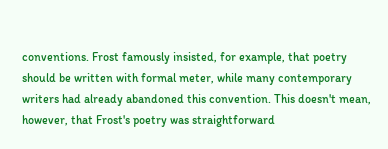conventions. Frost famously insisted, for example, that poetry should be written with formal meter, while many contemporary writers had already abandoned this convention. This doesn't mean, however, that Frost's poetry was straightforward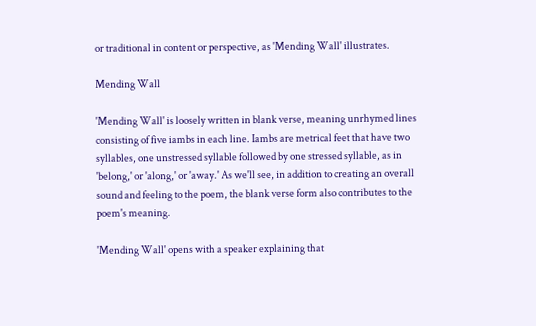or traditional in content or perspective, as 'Mending Wall' illustrates.

Mending Wall

'Mending Wall' is loosely written in blank verse, meaning unrhymed lines consisting of five iambs in each line. Iambs are metrical feet that have two syllables, one unstressed syllable followed by one stressed syllable, as in 'belong,' or 'along,' or 'away.' As we'll see, in addition to creating an overall sound and feeling to the poem, the blank verse form also contributes to the poem's meaning.

'Mending Wall' opens with a speaker explaining that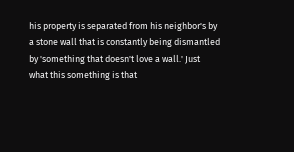his property is separated from his neighbor's by a stone wall that is constantly being dismantled by 'something that doesn't love a wall.' Just what this something is that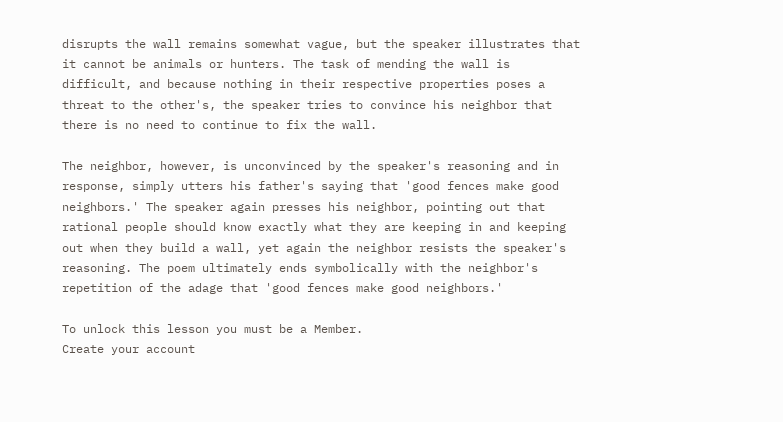disrupts the wall remains somewhat vague, but the speaker illustrates that it cannot be animals or hunters. The task of mending the wall is difficult, and because nothing in their respective properties poses a threat to the other's, the speaker tries to convince his neighbor that there is no need to continue to fix the wall.

The neighbor, however, is unconvinced by the speaker's reasoning and in response, simply utters his father's saying that 'good fences make good neighbors.' The speaker again presses his neighbor, pointing out that rational people should know exactly what they are keeping in and keeping out when they build a wall, yet again the neighbor resists the speaker's reasoning. The poem ultimately ends symbolically with the neighbor's repetition of the adage that 'good fences make good neighbors.'

To unlock this lesson you must be a Member.
Create your account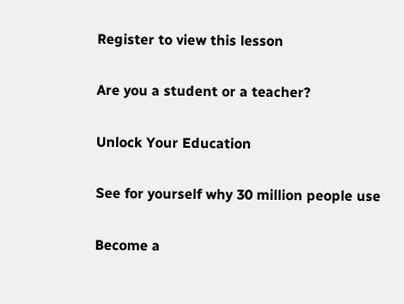Register to view this lesson

Are you a student or a teacher?

Unlock Your Education

See for yourself why 30 million people use

Become a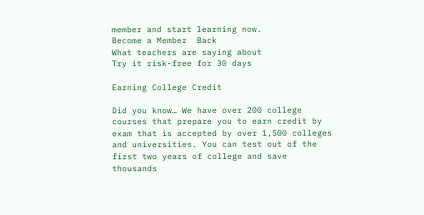member and start learning now.
Become a Member  Back
What teachers are saying about
Try it risk-free for 30 days

Earning College Credit

Did you know… We have over 200 college courses that prepare you to earn credit by exam that is accepted by over 1,500 colleges and universities. You can test out of the first two years of college and save thousands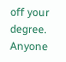off your degree. Anyone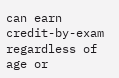can earn credit-by-exam regardless of age or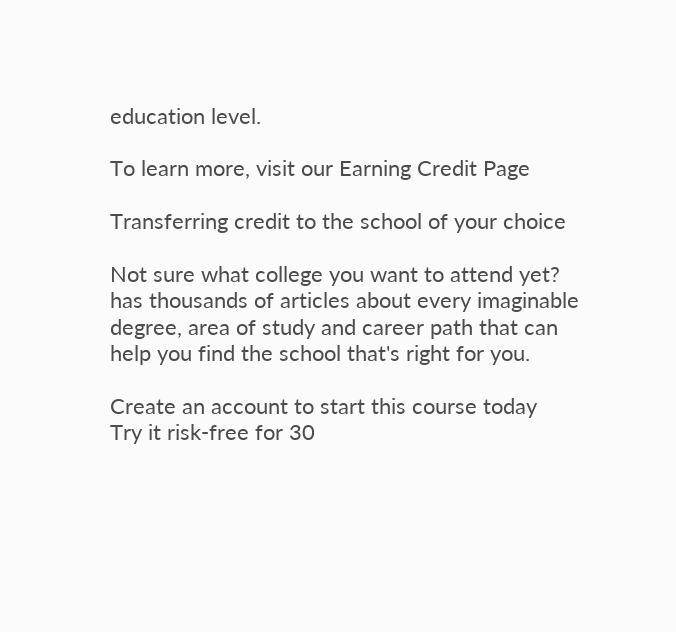education level.

To learn more, visit our Earning Credit Page

Transferring credit to the school of your choice

Not sure what college you want to attend yet? has thousands of articles about every imaginable degree, area of study and career path that can help you find the school that's right for you.

Create an account to start this course today
Try it risk-free for 30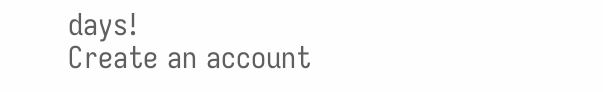days!
Create an account